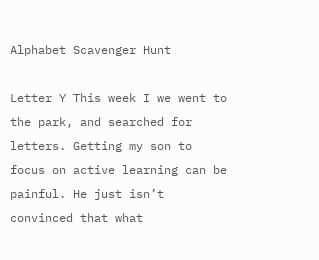Alphabet Scavenger Hunt

Letter Y This week I we went to the park, and searched for letters. Getting my son to focus on active learning can be painful. He just isn’t convinced that what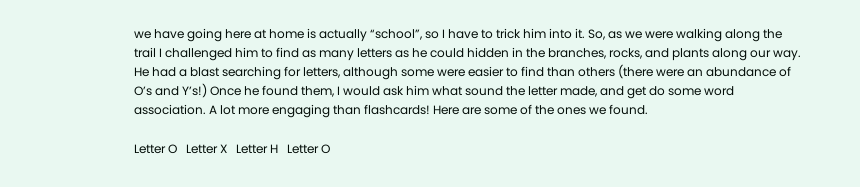we have going here at home is actually “school”, so I have to trick him into it. So, as we were walking along the trail I challenged him to find as many letters as he could hidden in the branches, rocks, and plants along our way. He had a blast searching for letters, although some were easier to find than others (there were an abundance of O’s and Y’s!) Once he found them, I would ask him what sound the letter made, and get do some word association. A lot more engaging than flashcards! Here are some of the ones we found.

Letter O   Letter X   Letter H   Letter O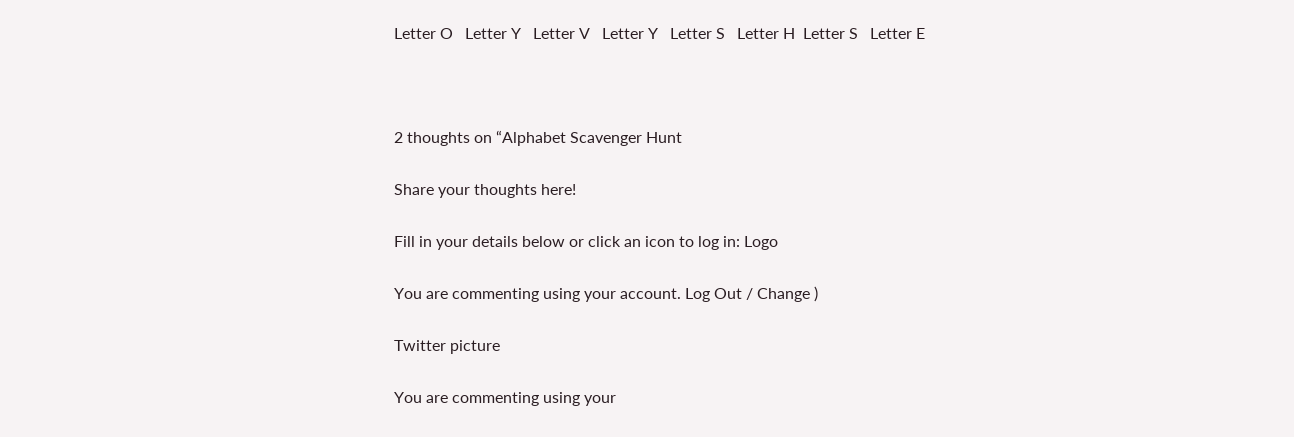Letter O   Letter Y   Letter V   Letter Y   Letter S   Letter H  Letter S   Letter E



2 thoughts on “Alphabet Scavenger Hunt

Share your thoughts here!

Fill in your details below or click an icon to log in: Logo

You are commenting using your account. Log Out / Change )

Twitter picture

You are commenting using your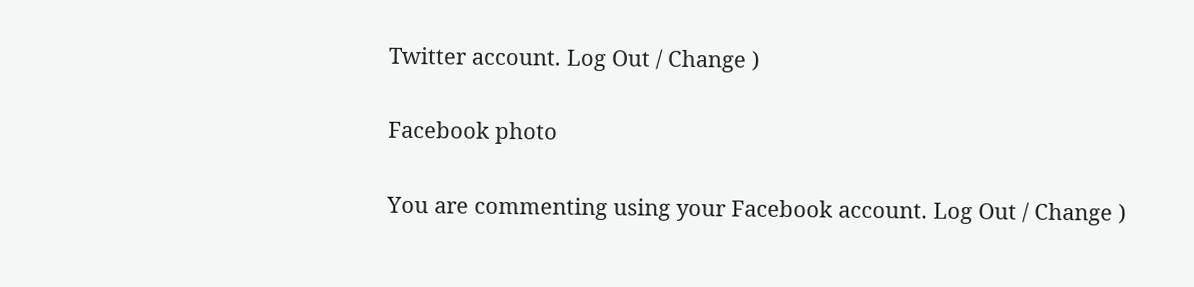Twitter account. Log Out / Change )

Facebook photo

You are commenting using your Facebook account. Log Out / Change )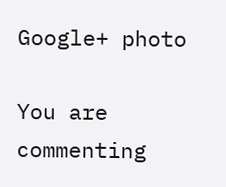Google+ photo

You are commenting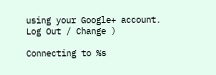using your Google+ account. Log Out / Change )

Connecting to %s